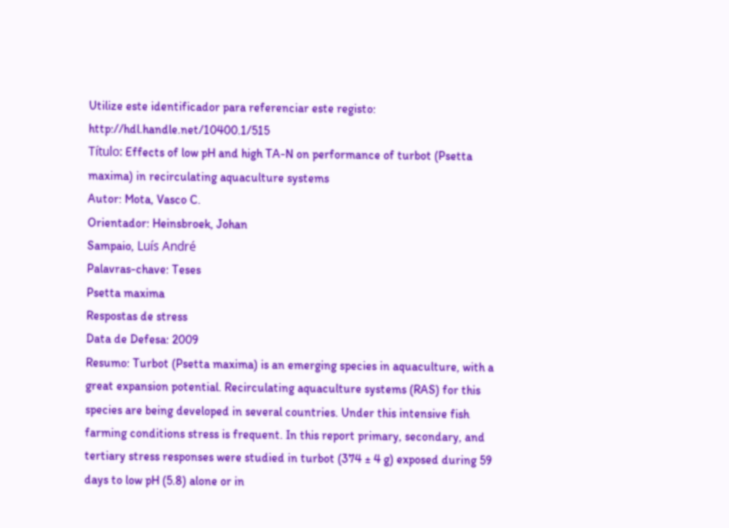Utilize este identificador para referenciar este registo: http://hdl.handle.net/10400.1/515
Título: Effects of low pH and high TA-N on performance of turbot (Psetta maxima) in recirculating aquaculture systems
Autor: Mota, Vasco C.
Orientador: Heinsbroek, Johan
Sampaio, Luís André
Palavras-chave: Teses
Psetta maxima
Respostas de stress
Data de Defesa: 2009
Resumo: Turbot (Psetta maxima) is an emerging species in aquaculture, with a great expansion potential. Recirculating aquaculture systems (RAS) for this species are being developed in several countries. Under this intensive fish farming conditions stress is frequent. In this report primary, secondary, and tertiary stress responses were studied in turbot (374 ± 4 g) exposed during 59 days to low pH (5.8) alone or in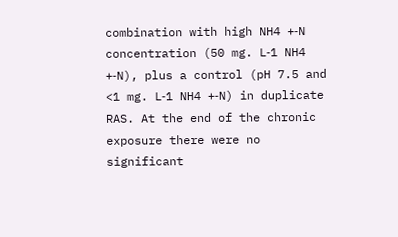combination with high NH4 +‐N concentration (50 mg. L‐1 NH4 +‐N), plus a control (pH 7.5 and <1 mg. L‐1 NH4 +‐N) in duplicate RAS. At the end of the chronic exposure there were no significant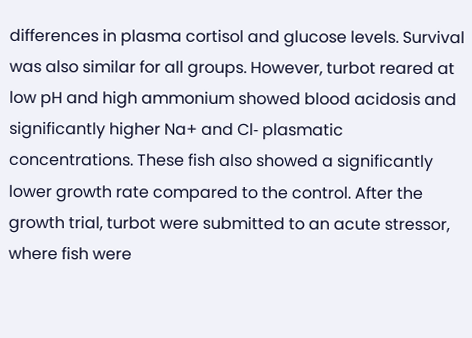differences in plasma cortisol and glucose levels. Survival was also similar for all groups. However, turbot reared at low pH and high ammonium showed blood acidosis and significantly higher Na+ and Cl‐ plasmatic concentrations. These fish also showed a significantly lower growth rate compared to the control. After the growth trial, turbot were submitted to an acute stressor, where fish were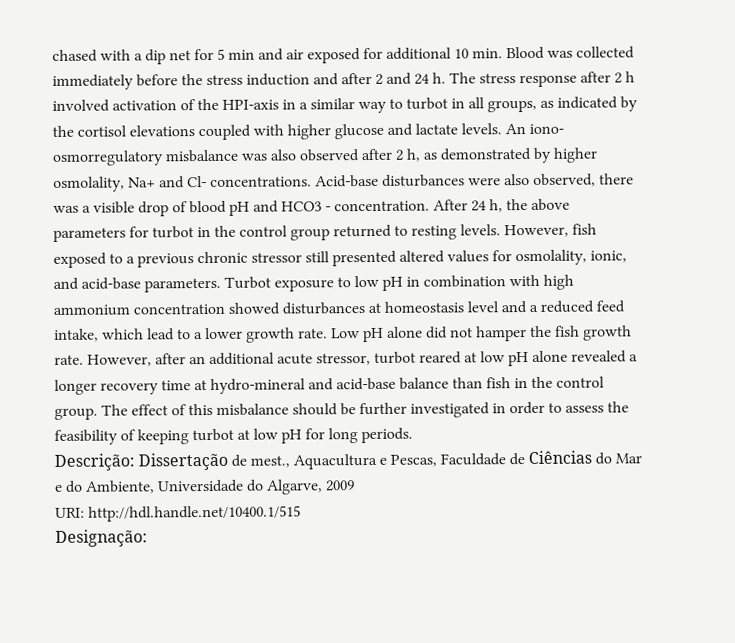chased with a dip net for 5 min and air exposed for additional 10 min. Blood was collected immediately before the stress induction and after 2 and 24 h. The stress response after 2 h involved activation of the HPI‐axis in a similar way to turbot in all groups, as indicated by the cortisol elevations coupled with higher glucose and lactate levels. An iono‐osmorregulatory misbalance was also observed after 2 h, as demonstrated by higher osmolality, Na+ and Cl‐ concentrations. Acid‐base disturbances were also observed, there was a visible drop of blood pH and HCO3 ‐ concentration. After 24 h, the above parameters for turbot in the control group returned to resting levels. However, fish exposed to a previous chronic stressor still presented altered values for osmolality, ionic, and acid‐base parameters. Turbot exposure to low pH in combination with high ammonium concentration showed disturbances at homeostasis level and a reduced feed intake, which lead to a lower growth rate. Low pH alone did not hamper the fish growth rate. However, after an additional acute stressor, turbot reared at low pH alone revealed a longer recovery time at hydro‐mineral and acid‐base balance than fish in the control group. The effect of this misbalance should be further investigated in order to assess the feasibility of keeping turbot at low pH for long periods.
Descrição: Dissertação de mest., Aquacultura e Pescas, Faculdade de Ciências do Mar e do Ambiente, Universidade do Algarve, 2009
URI: http://hdl.handle.net/10400.1/515
Designação: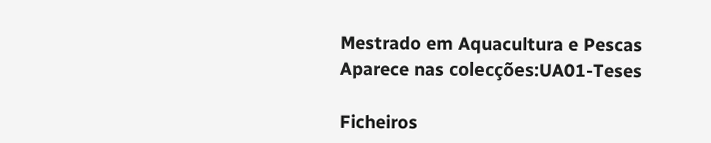Mestrado em Aquacultura e Pescas
Aparece nas colecções:UA01-Teses

Ficheiros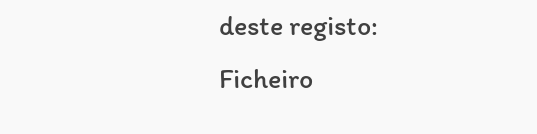deste registo:
Ficheiro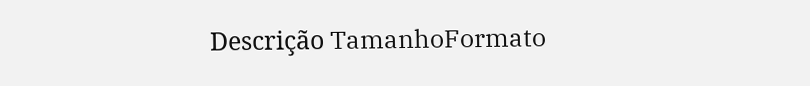Descrição TamanhoFormato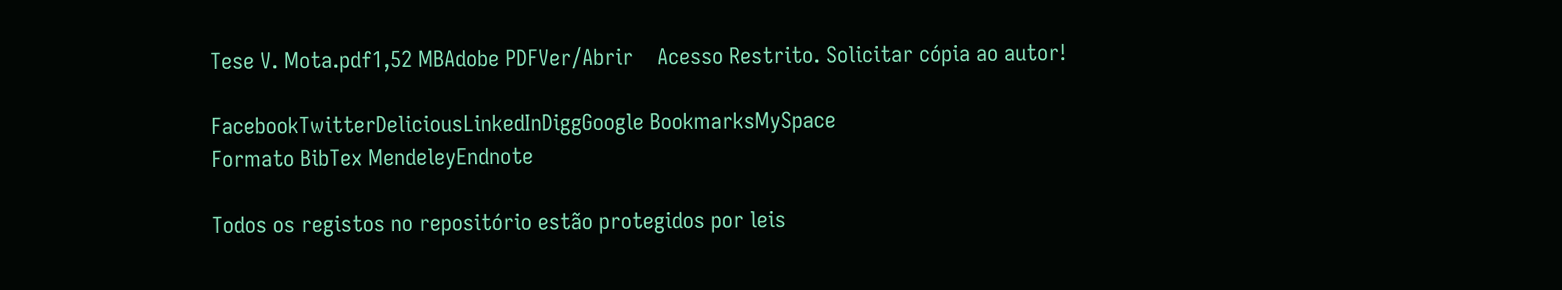Tese V. Mota.pdf1,52 MBAdobe PDFVer/Abrir    Acesso Restrito. Solicitar cópia ao autor!

FacebookTwitterDeliciousLinkedInDiggGoogle BookmarksMySpace
Formato BibTex MendeleyEndnote

Todos os registos no repositório estão protegidos por leis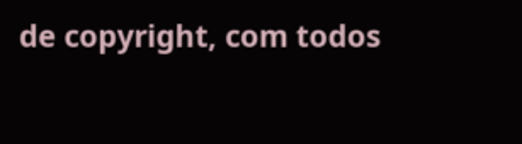de copyright, com todos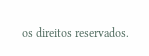os direitos reservados.